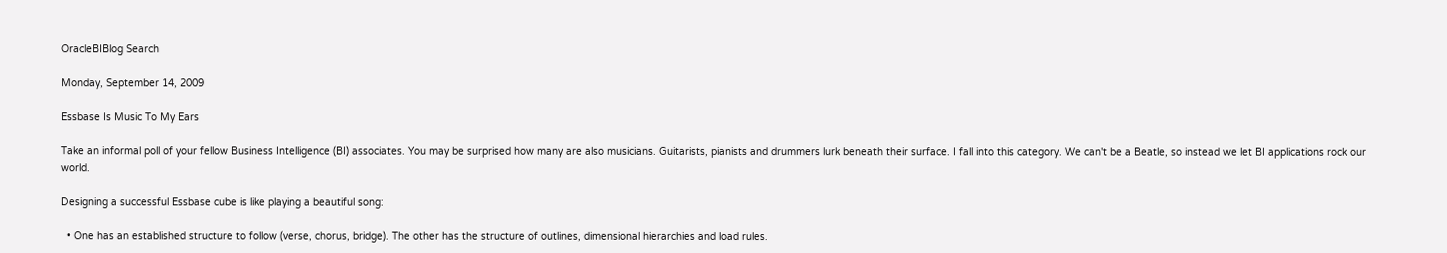OracleBIBlog Search

Monday, September 14, 2009

Essbase Is Music To My Ears

Take an informal poll of your fellow Business Intelligence (BI) associates. You may be surprised how many are also musicians. Guitarists, pianists and drummers lurk beneath their surface. I fall into this category. We can't be a Beatle, so instead we let BI applications rock our world.

Designing a successful Essbase cube is like playing a beautiful song:

  • One has an established structure to follow (verse, chorus, bridge). The other has the structure of outlines, dimensional hierarchies and load rules.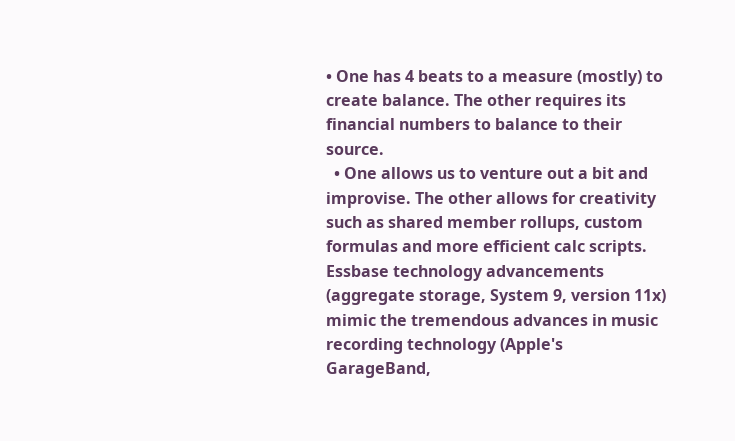• One has 4 beats to a measure (mostly) to create balance. The other requires its financial numbers to balance to their source.
  • One allows us to venture out a bit and improvise. The other allows for creativity such as shared member rollups, custom formulas and more efficient calc scripts.
Essbase technology advancements (aggregate storage, System 9, version 11x) mimic the tremendous advances in music recording technology (Apple's GarageBand,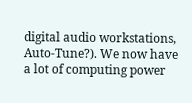digital audio workstations, Auto-Tune?). We now have a lot of computing power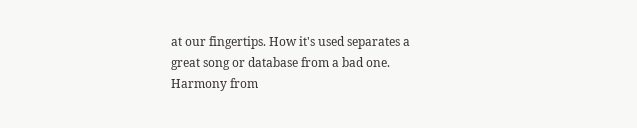at our fingertips. How it's used separates a great song or database from a bad one. Harmony from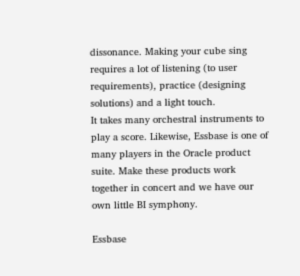dissonance. Making your cube sing requires a lot of listening (to user requirements), practice (designing solutions) and a light touch.
It takes many orchestral instruments to play a score. Likewise, Essbase is one of many players in the Oracle product suite. Make these products work together in concert and we have our own little BI symphony.

Essbase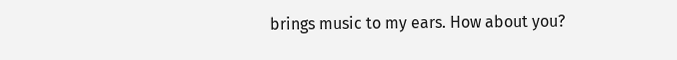brings music to my ears. How about you?